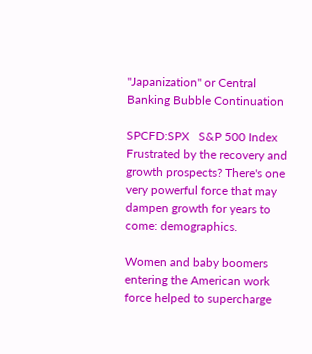"Japanization" or Central Banking Bubble Continuation

SPCFD:SPX   S&P 500 Index
Frustrated by the recovery and growth prospects? There's one very powerful force that may dampen growth for years to come: demographics.

Women and baby boomers entering the American work force helped to supercharge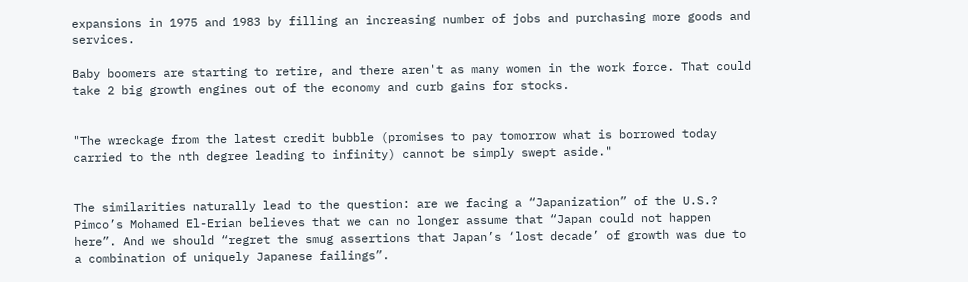expansions in 1975 and 1983 by filling an increasing number of jobs and purchasing more goods and services.

Baby boomers are starting to retire, and there aren't as many women in the work force. That could take 2 big growth engines out of the economy and curb gains for stocks.


"The wreckage from the latest credit bubble (promises to pay tomorrow what is borrowed today carried to the nth degree leading to infinity) cannot be simply swept aside."


The similarities naturally lead to the question: are we facing a “Japanization” of the U.S.? Pimco’s Mohamed El-Erian believes that we can no longer assume that “Japan could not happen here”. And we should “regret the smug assertions that Japan’s ‘lost decade’ of growth was due to a combination of uniquely Japanese failings”.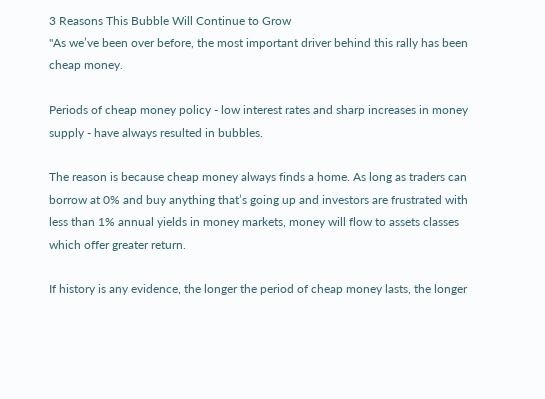3 Reasons This Bubble Will Continue to Grow
"As we’ve been over before, the most important driver behind this rally has been cheap money.

Periods of cheap money policy - low interest rates and sharp increases in money supply - have always resulted in bubbles.

The reason is because cheap money always finds a home. As long as traders can borrow at 0% and buy anything that’s going up and investors are frustrated with less than 1% annual yields in money markets, money will flow to assets classes which offer greater return.

If history is any evidence, the longer the period of cheap money lasts, the longer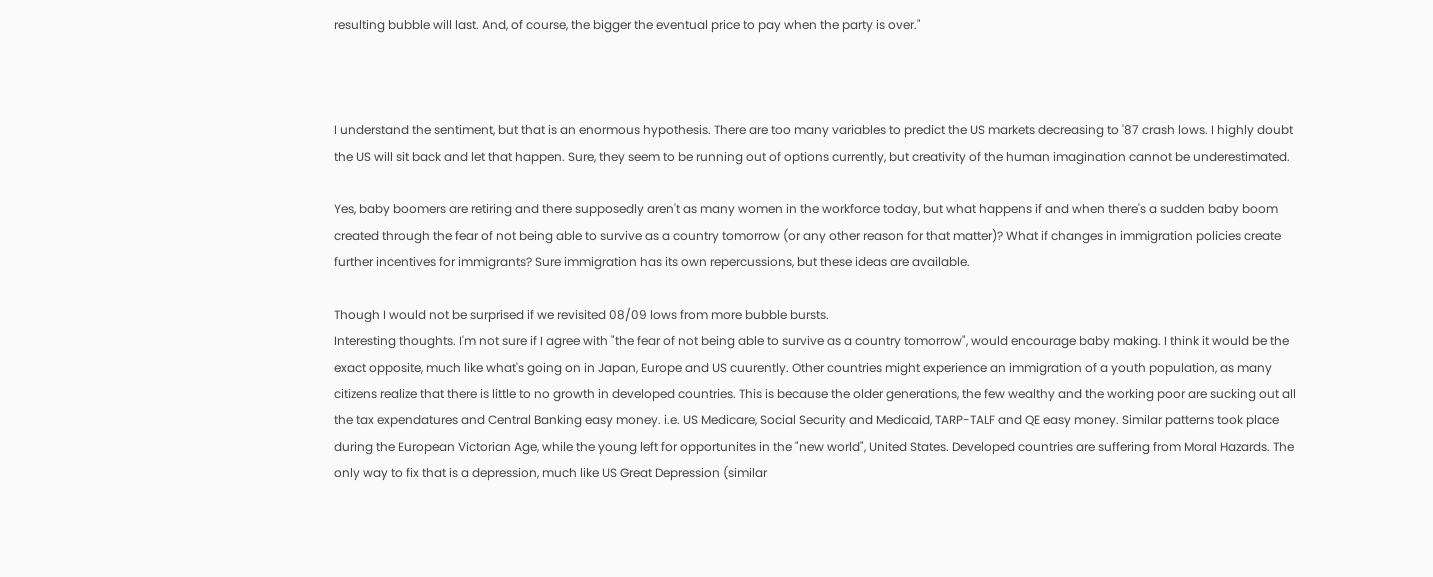resulting bubble will last. And, of course, the bigger the eventual price to pay when the party is over."



I understand the sentiment, but that is an enormous hypothesis. There are too many variables to predict the US markets decreasing to '87 crash lows. I highly doubt the US will sit back and let that happen. Sure, they seem to be running out of options currently, but creativity of the human imagination cannot be underestimated.

Yes, baby boomers are retiring and there supposedly aren't as many women in the workforce today, but what happens if and when there's a sudden baby boom created through the fear of not being able to survive as a country tomorrow (or any other reason for that matter)? What if changes in immigration policies create further incentives for immigrants? Sure immigration has its own repercussions, but these ideas are available.

Though I would not be surprised if we revisited 08/09 lows from more bubble bursts.
Interesting thoughts. I'm not sure if I agree with "the fear of not being able to survive as a country tomorrow", would encourage baby making. I think it would be the exact opposite, much like what's going on in Japan, Europe and US cuurently. Other countries might experience an immigration of a youth population, as many citizens realize that there is little to no growth in developed countries. This is because the older generations, the few wealthy and the working poor are sucking out all the tax expendatures and Central Banking easy money. i.e. US Medicare, Social Security and Medicaid, TARP-TALF and QE easy money. Similar patterns took place during the European Victorian Age, while the young left for opportunites in the "new world", United States. Developed countries are suffering from Moral Hazards. The only way to fix that is a depression, much like US Great Depression (similar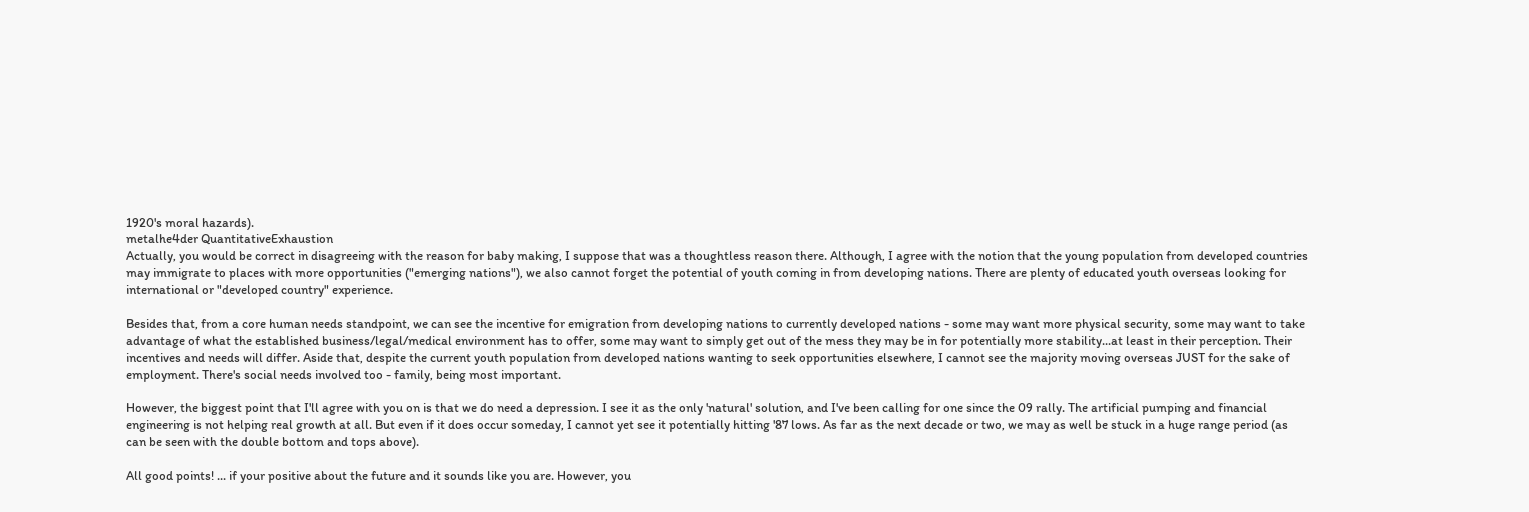1920's moral hazards).
metalhe4der QuantitativeExhaustion
Actually, you would be correct in disagreeing with the reason for baby making, I suppose that was a thoughtless reason there. Although, I agree with the notion that the young population from developed countries may immigrate to places with more opportunities ("emerging nations"), we also cannot forget the potential of youth coming in from developing nations. There are plenty of educated youth overseas looking for international or "developed country" experience.

Besides that, from a core human needs standpoint, we can see the incentive for emigration from developing nations to currently developed nations - some may want more physical security, some may want to take advantage of what the established business/legal/medical environment has to offer, some may want to simply get out of the mess they may be in for potentially more stability...at least in their perception. Their incentives and needs will differ. Aside that, despite the current youth population from developed nations wanting to seek opportunities elsewhere, I cannot see the majority moving overseas JUST for the sake of employment. There's social needs involved too - family, being most important.

However, the biggest point that I'll agree with you on is that we do need a depression. I see it as the only 'natural' solution, and I've been calling for one since the 09 rally. The artificial pumping and financial engineering is not helping real growth at all. But even if it does occur someday, I cannot yet see it potentially hitting '87 lows. As far as the next decade or two, we may as well be stuck in a huge range period (as can be seen with the double bottom and tops above).

All good points! ... if your positive about the future and it sounds like you are. However, you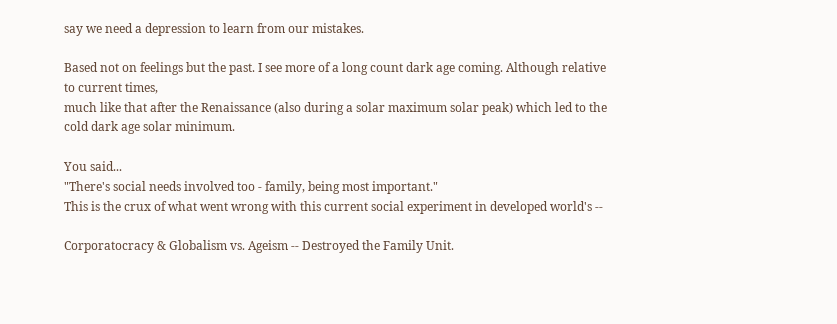say we need a depression to learn from our mistakes.

Based not on feelings but the past. I see more of a long count dark age coming. Although relative to current times,
much like that after the Renaissance (also during a solar maximum solar peak) which led to the cold dark age solar minimum.

You said...
"There's social needs involved too - family, being most important."
This is the crux of what went wrong with this current social experiment in developed world's --

Corporatocracy & Globalism vs. Ageism -- Destroyed the Family Unit.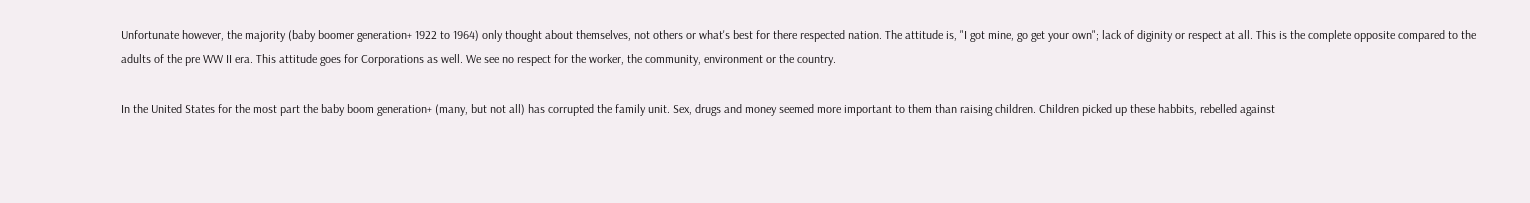Unfortunate however, the majority (baby boomer generation+ 1922 to 1964) only thought about themselves, not others or what's best for there respected nation. The attitude is, "I got mine, go get your own"; lack of diginity or respect at all. This is the complete opposite compared to the adults of the pre WW II era. This attitude goes for Corporations as well. We see no respect for the worker, the community, environment or the country.

In the United States for the most part the baby boom generation+ (many, but not all) has corrupted the family unit. Sex, drugs and money seemed more important to them than raising children. Children picked up these habbits, rebelled against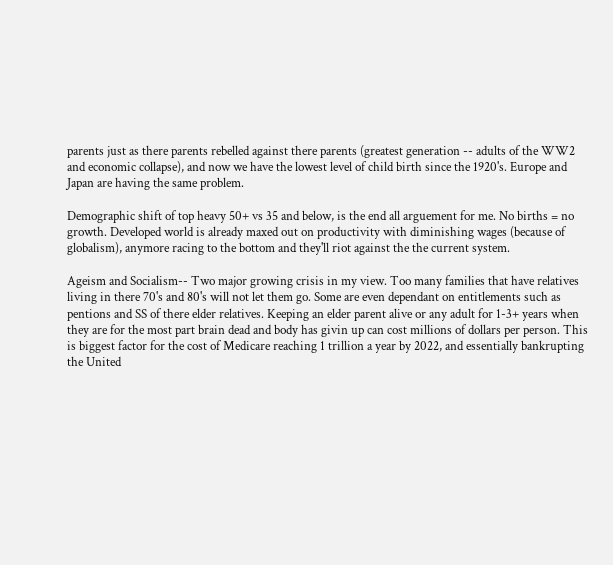parents just as there parents rebelled against there parents (greatest generation -- adults of the WW2 and economic collapse), and now we have the lowest level of child birth since the 1920's. Europe and Japan are having the same problem.

Demographic shift of top heavy 50+ vs 35 and below, is the end all arguement for me. No births = no growth. Developed world is already maxed out on productivity with diminishing wages (because of globalism), anymore racing to the bottom and they'll riot against the the current system.

Ageism and Socialism-- Two major growing crisis in my view. Too many families that have relatives living in there 70's and 80's will not let them go. Some are even dependant on entitlements such as pentions and SS of there elder relatives. Keeping an elder parent alive or any adult for 1-3+ years when they are for the most part brain dead and body has givin up can cost millions of dollars per person. This is biggest factor for the cost of Medicare reaching 1 trillion a year by 2022, and essentially bankrupting the United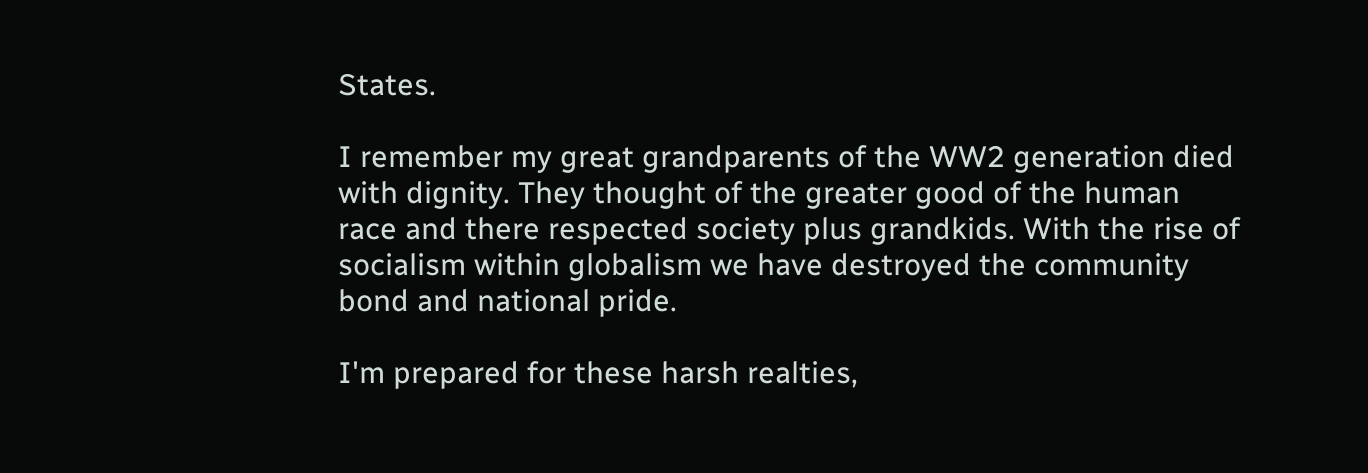States.

I remember my great grandparents of the WW2 generation died with dignity. They thought of the greater good of the human race and there respected society plus grandkids. With the rise of socialism within globalism we have destroyed the community bond and national pride.

I'm prepared for these harsh realties,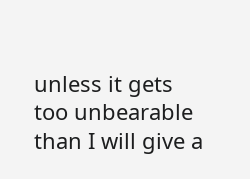unless it gets too unbearable than I will give a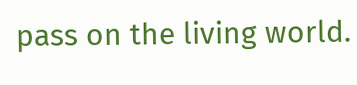pass on the living world.